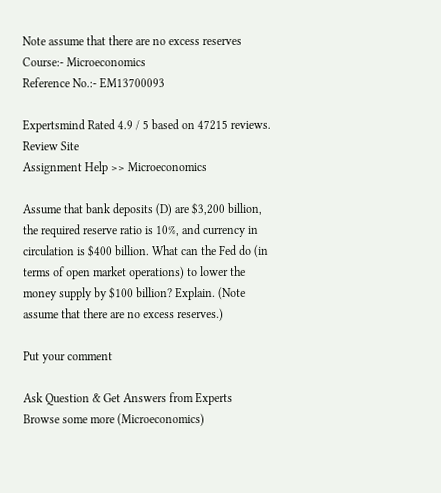Note assume that there are no excess reserves
Course:- Microeconomics
Reference No.:- EM13700093

Expertsmind Rated 4.9 / 5 based on 47215 reviews.
Review Site
Assignment Help >> Microeconomics

Assume that bank deposits (D) are $3,200 billion, the required reserve ratio is 10%, and currency in circulation is $400 billion. What can the Fed do (in terms of open market operations) to lower the money supply by $100 billion? Explain. (Note assume that there are no excess reserves.)

Put your comment

Ask Question & Get Answers from Experts
Browse some more (Microeconomics)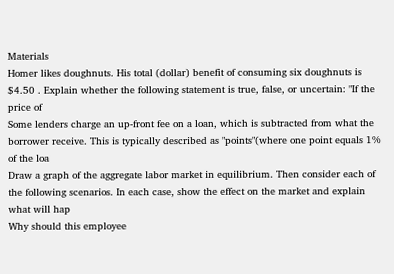Materials
Homer likes doughnuts. His total (dollar) benefit of consuming six doughnuts is $4.50 . Explain whether the following statement is true, false, or uncertain: "If the price of
Some lenders charge an up-front fee on a loan, which is subtracted from what the borrower receive. This is typically described as "points"(where one point equals 1% of the loa
Draw a graph of the aggregate labor market in equilibrium. Then consider each of the following scenarios. In each case, show the effect on the market and explain what will hap
Why should this employee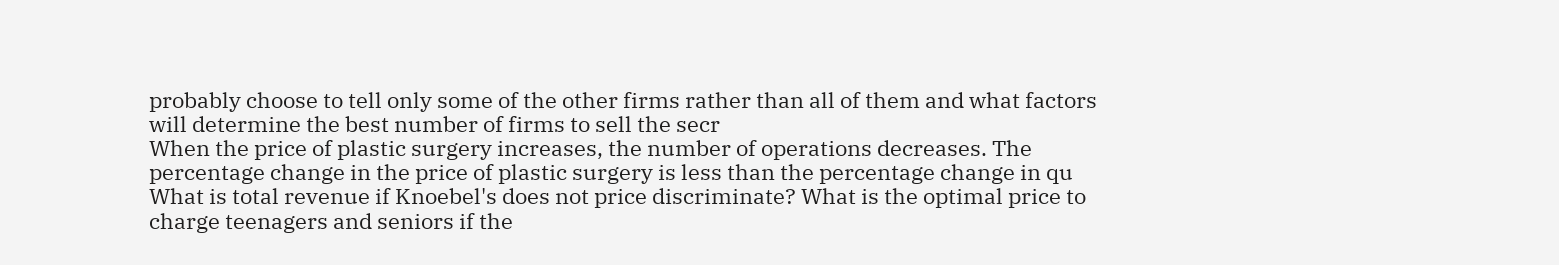probably choose to tell only some of the other firms rather than all of them and what factors will determine the best number of firms to sell the secr
When the price of plastic surgery increases, the number of operations decreases. The percentage change in the price of plastic surgery is less than the percentage change in qu
What is total revenue if Knoebel's does not price discriminate? What is the optimal price to charge teenagers and seniors if the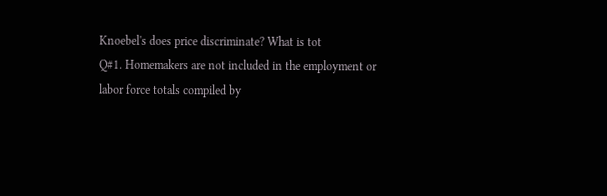Knoebel's does price discriminate? What is tot
Q#1. Homemakers are not included in the employment or labor force totals compiled by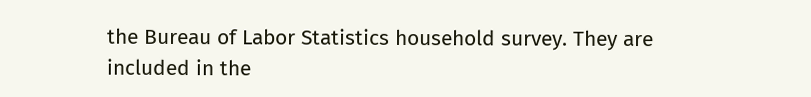the Bureau of Labor Statistics household survey. They are included in the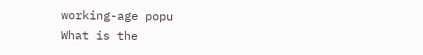working-age popu
What is the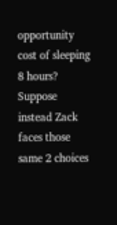opportunity cost of sleeping 8 hours? Suppose instead Zack faces those same 2 choices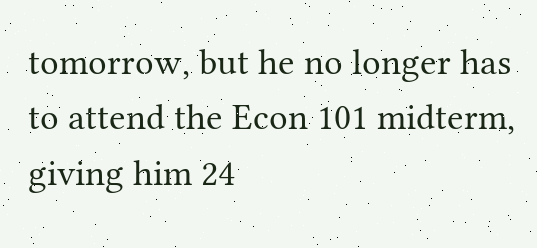tomorrow, but he no longer has to attend the Econ 101 midterm, giving him 24